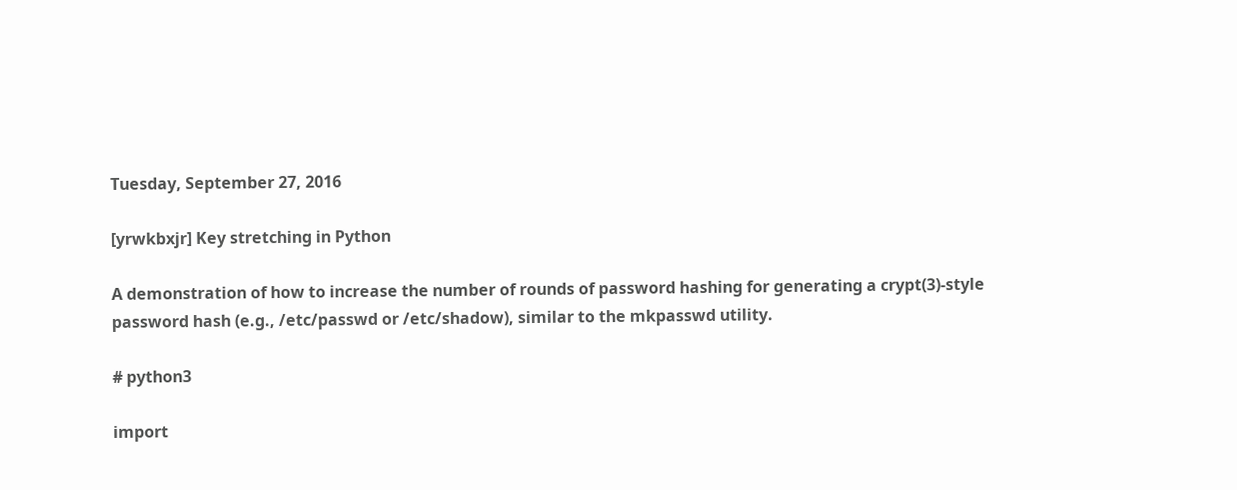Tuesday, September 27, 2016

[yrwkbxjr] Key stretching in Python

A demonstration of how to increase the number of rounds of password hashing for generating a crypt(3)-style password hash (e.g., /etc/passwd or /etc/shadow), similar to the mkpasswd utility.

# python3

import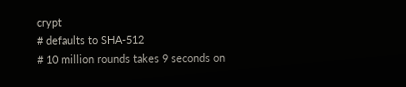crypt
# defaults to SHA-512
# 10 million rounds takes 9 seconds on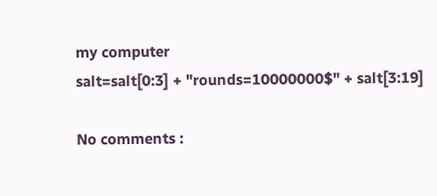my computer
salt=salt[0:3] + "rounds=10000000$" + salt[3:19]

No comments :